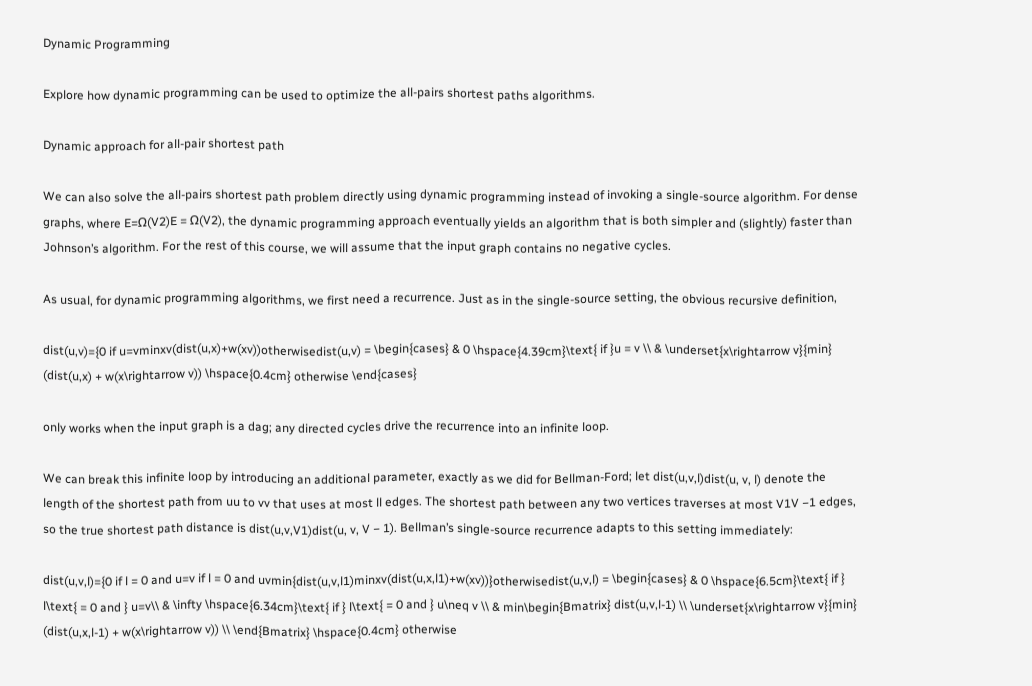Dynamic Programming

Explore how dynamic programming can be used to optimize the all-pairs shortest paths algorithms.

Dynamic approach for all-pair shortest path

We can also solve the all-pairs shortest path problem directly using dynamic programming instead of invoking a single-source algorithm. For dense graphs, where E=Ω(V2)E = Ω(V2), the dynamic programming approach eventually yields an algorithm that is both simpler and (slightly) faster than Johnson’s algorithm. For the rest of this course, we will assume that the input graph contains no negative cycles.

As usual, for dynamic programming algorithms, we first need a recurrence. Just as in the single-source setting, the obvious recursive definition,

dist(u,v)={0 if u=vminxv(dist(u,x)+w(xv))otherwisedist(u,v) = \begin{cases} & 0 \hspace{4.39cm}\text{ if }u = v \\ & \underset{x\rightarrow v}{min} (dist(u,x) + w(x\rightarrow v)) \hspace{0.4cm} otherwise \end{cases}

only works when the input graph is a dag; any directed cycles drive the recurrence into an infinite loop.

We can break this infinite loop by introducing an additional parameter, exactly as we did for Bellman-Ford; let dist(u,v,l)dist(u, v, l) denote the length of the shortest path from uu to vv that uses at most ll edges. The shortest path between any two vertices traverses at most V1V −1 edges, so the true shortest path distance is dist(u,v,V1)dist(u, v, V − 1). Bellman’s single-source recurrence adapts to this setting immediately:

dist(u,v,l)={0 if l = 0 and u=v if l = 0 and uvmin{dist(u,v,l1)minxv(dist(u,x,l1)+w(xv))}otherwisedist(u,v,l) = \begin{cases} & 0 \hspace{6.5cm}\text{ if } l\text{ = 0 and } u=v\\ & \infty \hspace{6.34cm}\text{ if } l\text{ = 0 and } u\neq v \\ & min\begin{Bmatrix} dist(u,v,l-1) \\ \underset{x\rightarrow v}{min} (dist(u,x,l-1) + w(x\rightarrow v)) \\ \end{Bmatrix} \hspace{0.4cm} otherwise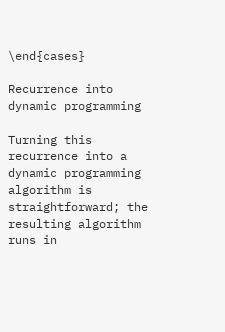\end{cases}

Recurrence into dynamic programming

Turning this recurrence into a dynamic programming algorithm is straightforward; the resulting algorithm runs in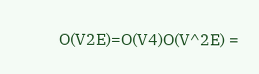O(V2E)=O(V4)O(V^2E) =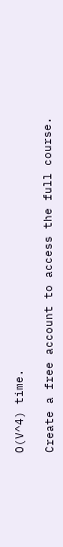O(V^4) time.

Create a free account to access the full course.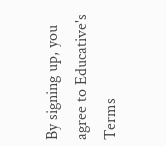By signing up, you agree to Educative's Terms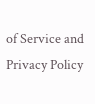of Service and Privacy Policy